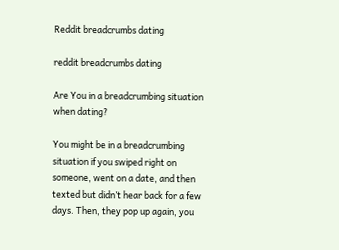Reddit breadcrumbs dating

reddit breadcrumbs dating

Are You in a breadcrumbing situation when dating?

You might be in a breadcrumbing situation if you swiped right on someone, went on a date, and then texted but didn’t hear back for a few days. Then, they pop up again, you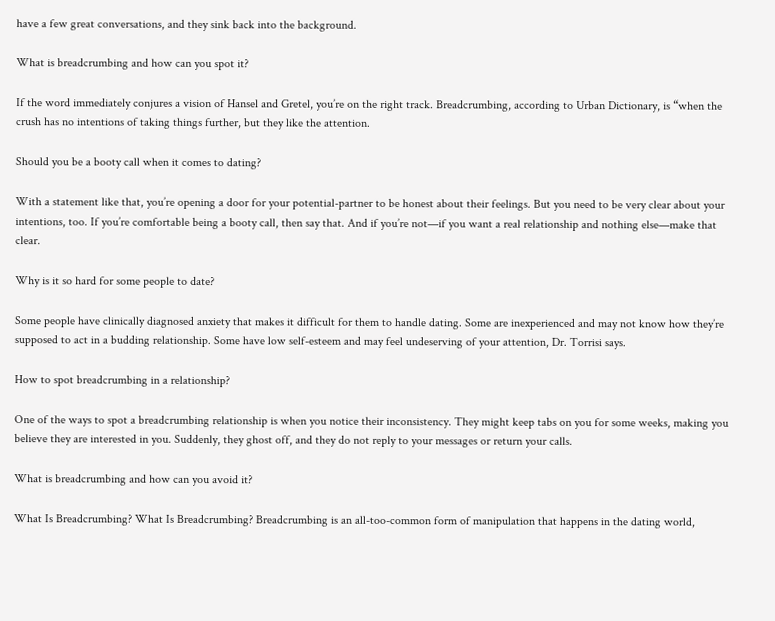have a few great conversations, and they sink back into the background.

What is breadcrumbing and how can you spot it?

If the word immediately conjures a vision of Hansel and Gretel, you’re on the right track. Breadcrumbing, according to Urban Dictionary, is “when the crush has no intentions of taking things further, but they like the attention.

Should you be a booty call when it comes to dating?

With a statement like that, you’re opening a door for your potential-partner to be honest about their feelings. But you need to be very clear about your intentions, too. If you’re comfortable being a booty call, then say that. And if you’re not—if you want a real relationship and nothing else—make that clear.

Why is it so hard for some people to date?

Some people have clinically diagnosed anxiety that makes it difficult for them to handle dating. Some are inexperienced and may not know how they’re supposed to act in a budding relationship. Some have low self-esteem and may feel undeserving of your attention, Dr. Torrisi says.

How to spot breadcrumbing in a relationship?

One of the ways to spot a breadcrumbing relationship is when you notice their inconsistency. They might keep tabs on you for some weeks, making you believe they are interested in you. Suddenly, they ghost off, and they do not reply to your messages or return your calls.

What is breadcrumbing and how can you avoid it?

What Is Breadcrumbing? What Is Breadcrumbing? Breadcrumbing is an all-too-common form of manipulation that happens in the dating world,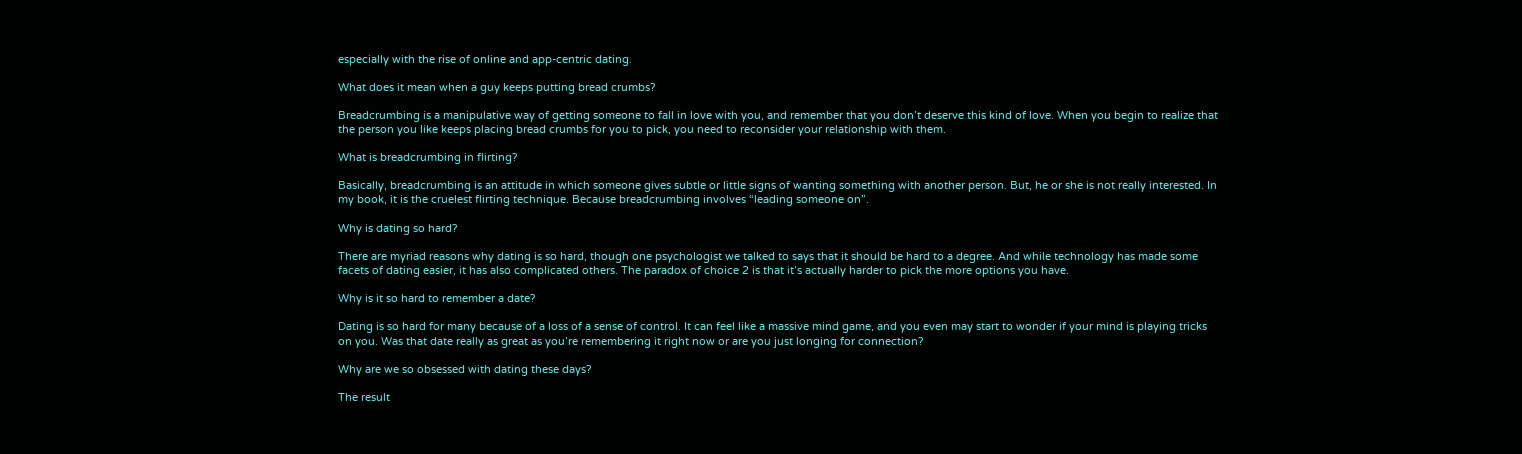especially with the rise of online and app-centric dating.

What does it mean when a guy keeps putting bread crumbs?

Breadcrumbing is a manipulative way of getting someone to fall in love with you, and remember that you don’t deserve this kind of love. When you begin to realize that the person you like keeps placing bread crumbs for you to pick, you need to reconsider your relationship with them.

What is breadcrumbing in flirting?

Basically, breadcrumbing is an attitude in which someone gives subtle or little signs of wanting something with another person. But, he or she is not really interested. In my book, it is the cruelest flirting technique. Because breadcrumbing involves “leading someone on”.

Why is dating so hard?

There are myriad reasons why dating is so hard, though one psychologist we talked to says that it should be hard to a degree. And while technology has made some facets of dating easier, it has also complicated others. The paradox of choice 2 is that it’s actually harder to pick the more options you have.

Why is it so hard to remember a date?

Dating is so hard for many because of a loss of a sense of control. It can feel like a massive mind game, and you even may start to wonder if your mind is playing tricks on you. Was that date really as great as you’re remembering it right now or are you just longing for connection?

Why are we so obsessed with dating these days?

The result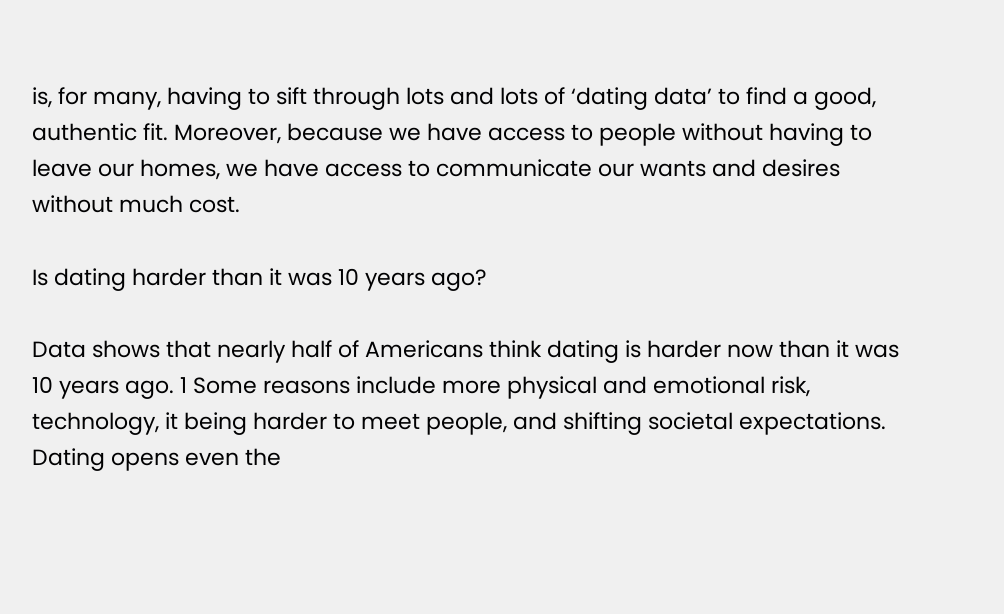is, for many, having to sift through lots and lots of ‘dating data’ to find a good, authentic fit. Moreover, because we have access to people without having to leave our homes, we have access to communicate our wants and desires without much cost.

Is dating harder than it was 10 years ago?

Data shows that nearly half of Americans think dating is harder now than it was 10 years ago. 1 Some reasons include more physical and emotional risk, technology, it being harder to meet people, and shifting societal expectations. Dating opens even the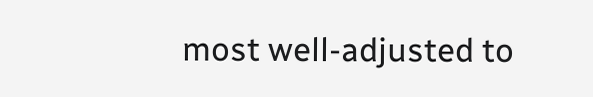most well-adjusted to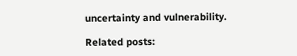uncertainty and vulnerability.

Related posts: